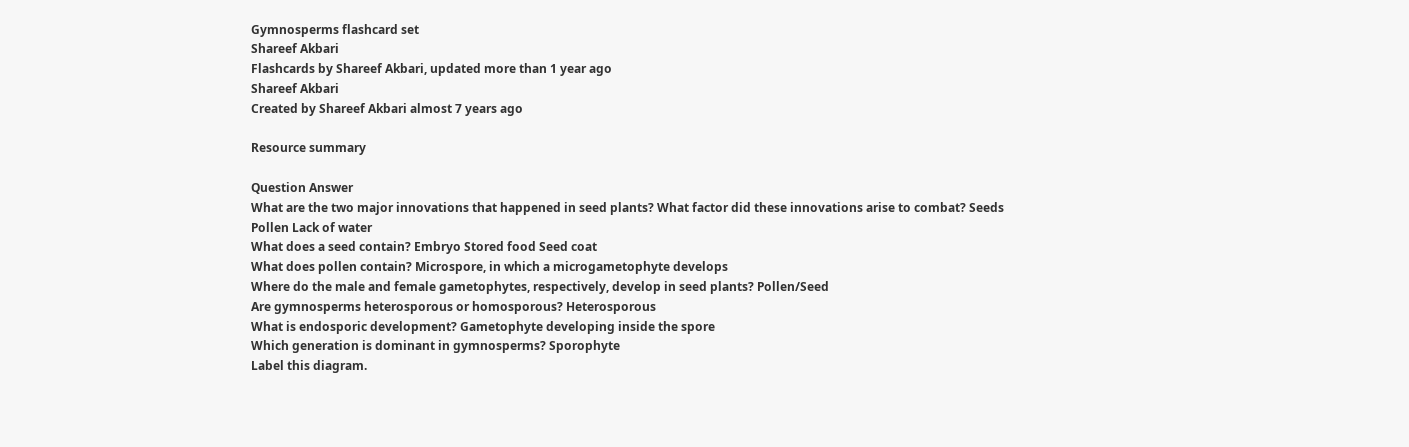Gymnosperms flashcard set
Shareef Akbari
Flashcards by Shareef Akbari, updated more than 1 year ago
Shareef Akbari
Created by Shareef Akbari almost 7 years ago

Resource summary

Question Answer
What are the two major innovations that happened in seed plants? What factor did these innovations arise to combat? Seeds Pollen Lack of water
What does a seed contain? Embryo Stored food Seed coat
What does pollen contain? Microspore, in which a microgametophyte develops
Where do the male and female gametophytes, respectively, develop in seed plants? Pollen/Seed
Are gymnosperms heterosporous or homosporous? Heterosporous
What is endosporic development? Gametophyte developing inside the spore
Which generation is dominant in gymnosperms? Sporophyte
Label this diagram.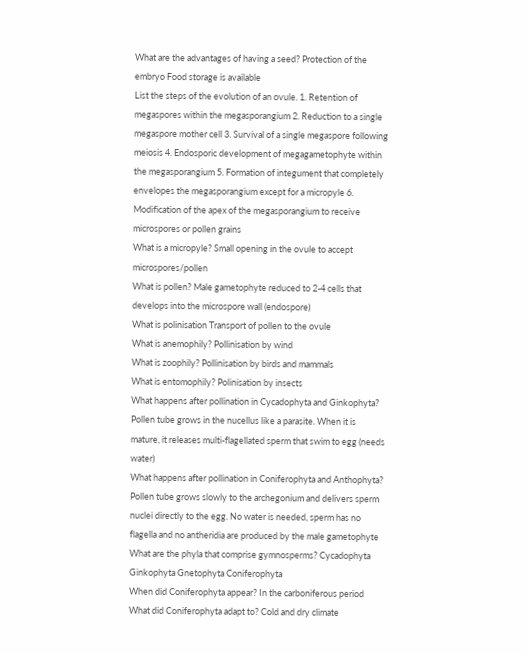What are the advantages of having a seed? Protection of the embryo Food storage is available
List the steps of the evolution of an ovule. 1. Retention of megaspores within the megasporangium 2. Reduction to a single megaspore mother cell 3. Survival of a single megaspore following meiosis 4. Endosporic development of megagametophyte within the megasporangium 5. Formation of integument that completely envelopes the megasporangium except for a micropyle 6. Modification of the apex of the megasporangium to receive microspores or pollen grains
What is a micropyle? Small opening in the ovule to accept microspores/pollen
What is pollen? Male gametophyte reduced to 2-4 cells that develops into the microspore wall (endospore)
What is polinisation Transport of pollen to the ovule
What is anemophily? Pollinisation by wind
What is zoophily? Pollinisation by birds and mammals
What is entomophily? Polinisation by insects
What happens after pollination in Cycadophyta and Ginkophyta? Pollen tube grows in the nucellus like a parasite. When it is mature, it releases multi-flagellated sperm that swim to egg (needs water)
What happens after pollination in Coniferophyta and Anthophyta? Pollen tube grows slowly to the archegonium and delivers sperm nuclei directly to the egg. No water is needed, sperm has no flagella and no antheridia are produced by the male gametophyte
What are the phyla that comprise gymnosperms? Cycadophyta Ginkophyta Gnetophyta Coniferophyta
When did Coniferophyta appear? In the carboniferous period
What did Coniferophyta adapt to? Cold and dry climate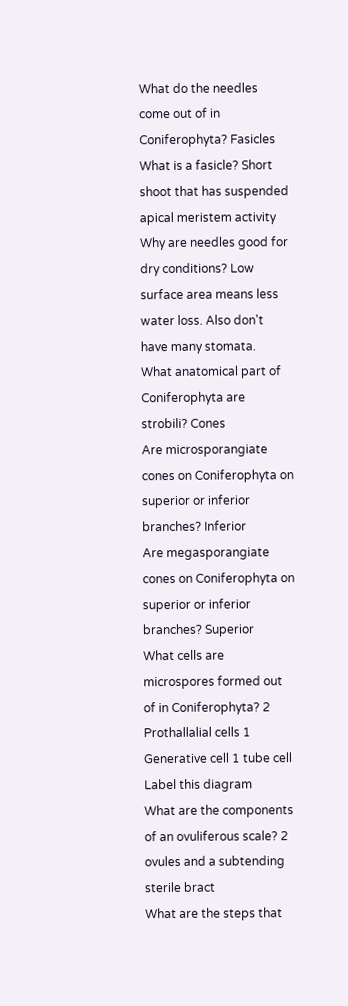What do the needles come out of in Coniferophyta? Fasicles
What is a fasicle? Short shoot that has suspended apical meristem activity
Why are needles good for dry conditions? Low surface area means less water loss. Also don't have many stomata.
What anatomical part of Coniferophyta are strobili? Cones
Are microsporangiate cones on Coniferophyta on superior or inferior branches? Inferior
Are megasporangiate cones on Coniferophyta on superior or inferior branches? Superior
What cells are microspores formed out of in Coniferophyta? 2 Prothallalial cells 1 Generative cell 1 tube cell
Label this diagram
What are the components of an ovuliferous scale? 2 ovules and a subtending sterile bract
What are the steps that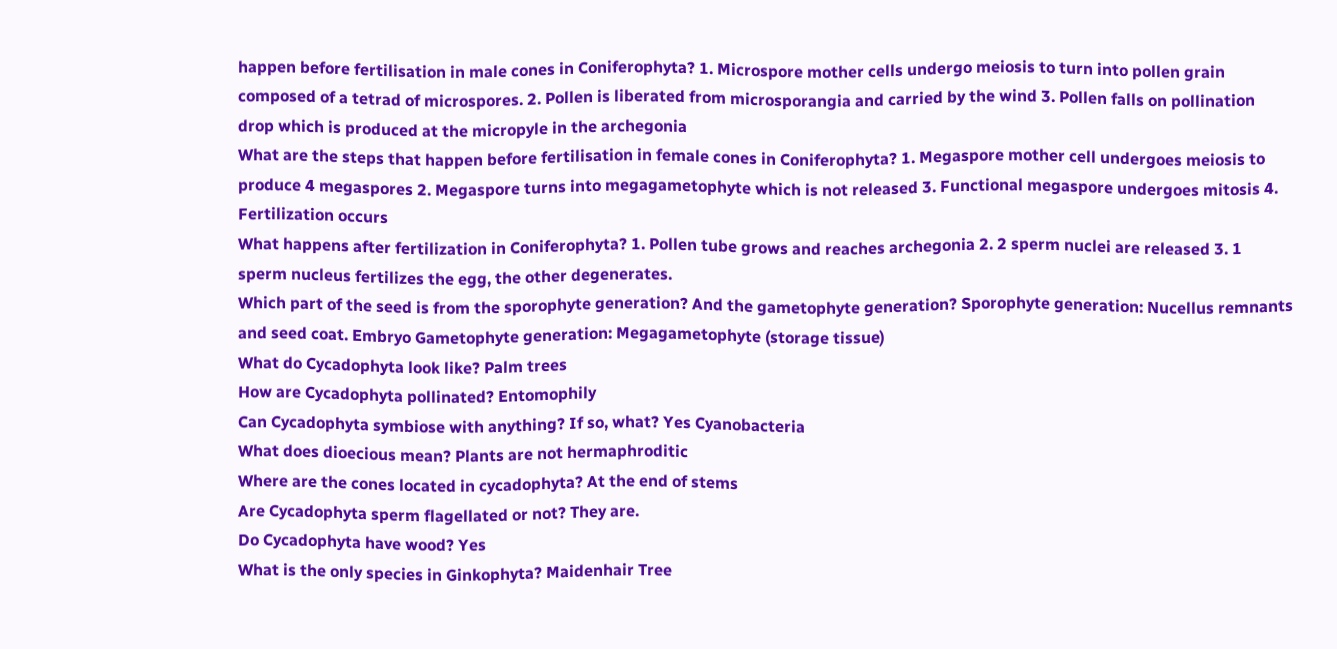happen before fertilisation in male cones in Coniferophyta? 1. Microspore mother cells undergo meiosis to turn into pollen grain composed of a tetrad of microspores. 2. Pollen is liberated from microsporangia and carried by the wind 3. Pollen falls on pollination drop which is produced at the micropyle in the archegonia
What are the steps that happen before fertilisation in female cones in Coniferophyta? 1. Megaspore mother cell undergoes meiosis to produce 4 megaspores 2. Megaspore turns into megagametophyte which is not released 3. Functional megaspore undergoes mitosis 4. Fertilization occurs
What happens after fertilization in Coniferophyta? 1. Pollen tube grows and reaches archegonia 2. 2 sperm nuclei are released 3. 1 sperm nucleus fertilizes the egg, the other degenerates.
Which part of the seed is from the sporophyte generation? And the gametophyte generation? Sporophyte generation: Nucellus remnants and seed coat. Embryo Gametophyte generation: Megagametophyte (storage tissue)
What do Cycadophyta look like? Palm trees
How are Cycadophyta pollinated? Entomophily
Can Cycadophyta symbiose with anything? If so, what? Yes Cyanobacteria
What does dioecious mean? Plants are not hermaphroditic
Where are the cones located in cycadophyta? At the end of stems
Are Cycadophyta sperm flagellated or not? They are.
Do Cycadophyta have wood? Yes
What is the only species in Ginkophyta? Maidenhair Tree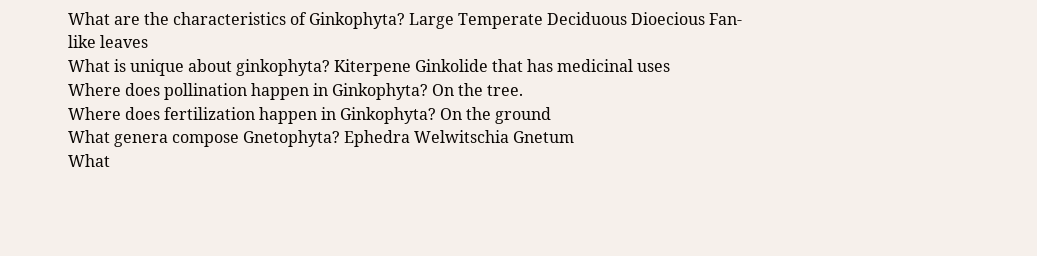What are the characteristics of Ginkophyta? Large Temperate Deciduous Dioecious Fan-like leaves
What is unique about ginkophyta? Kiterpene Ginkolide that has medicinal uses
Where does pollination happen in Ginkophyta? On the tree.
Where does fertilization happen in Ginkophyta? On the ground
What genera compose Gnetophyta? Ephedra Welwitschia Gnetum
What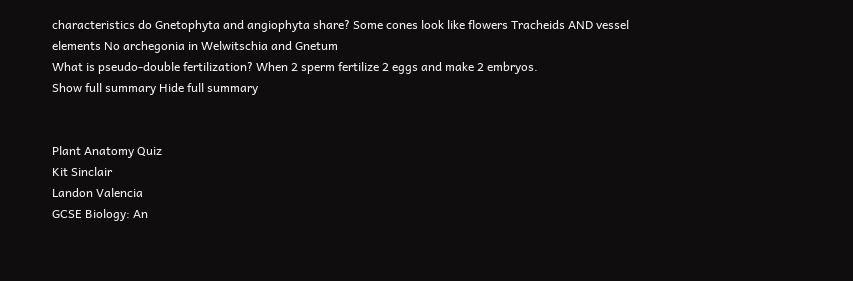characteristics do Gnetophyta and angiophyta share? Some cones look like flowers Tracheids AND vessel elements No archegonia in Welwitschia and Gnetum
What is pseudo-double fertilization? When 2 sperm fertilize 2 eggs and make 2 embryos.
Show full summary Hide full summary


Plant Anatomy Quiz
Kit Sinclair
Landon Valencia
GCSE Biology: An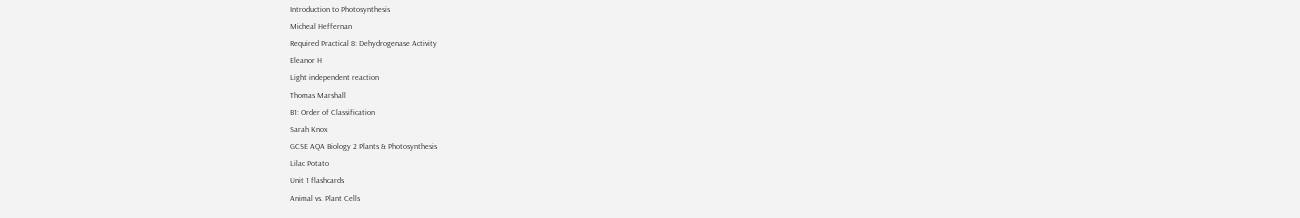Introduction to Photosynthesis
Micheal Heffernan
Required Practical 8: Dehydrogenase Activity
Eleanor H
Light independent reaction
Thomas Marshall
B1: Order of Classification
Sarah Knox
GCSE AQA Biology 2 Plants & Photosynthesis
Lilac Potato
Unit 1 flashcards
Animal vs. Plant Cells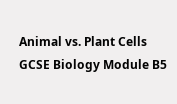Animal vs. Plant Cells
GCSE Biology Module B5